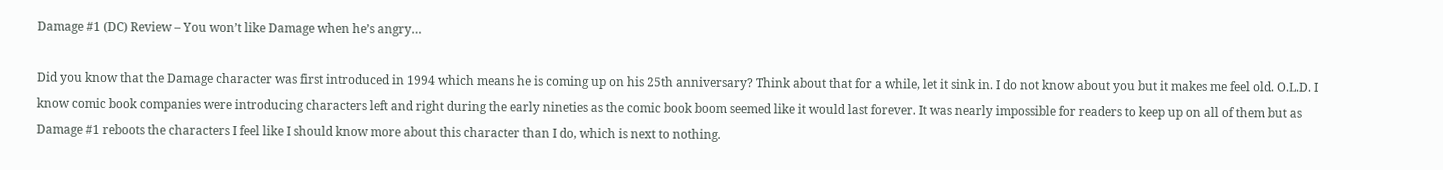Damage #1 (DC) Review – You won’t like Damage when he’s angry…

Did you know that the Damage character was first introduced in 1994 which means he is coming up on his 25th anniversary? Think about that for a while, let it sink in. I do not know about you but it makes me feel old. O.L.D. I know comic book companies were introducing characters left and right during the early nineties as the comic book boom seemed like it would last forever. It was nearly impossible for readers to keep up on all of them but as Damage #1 reboots the characters I feel like I should know more about this character than I do, which is next to nothing.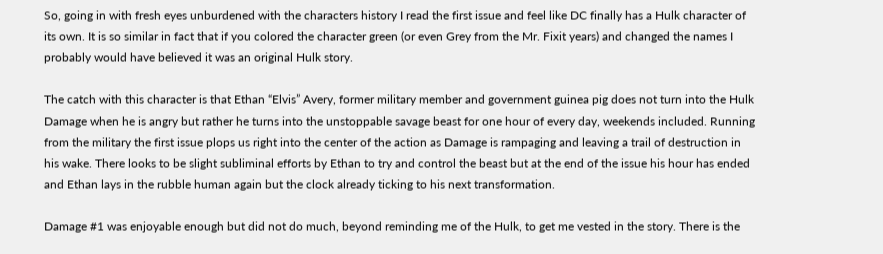So, going in with fresh eyes unburdened with the characters history I read the first issue and feel like DC finally has a Hulk character of its own. It is so similar in fact that if you colored the character green (or even Grey from the Mr. Fixit years) and changed the names I probably would have believed it was an original Hulk story.

The catch with this character is that Ethan “Elvis” Avery, former military member and government guinea pig does not turn into the Hulk Damage when he is angry but rather he turns into the unstoppable savage beast for one hour of every day, weekends included. Running from the military the first issue plops us right into the center of the action as Damage is rampaging and leaving a trail of destruction in his wake. There looks to be slight subliminal efforts by Ethan to try and control the beast but at the end of the issue his hour has ended and Ethan lays in the rubble human again but the clock already ticking to his next transformation.

Damage #1 was enjoyable enough but did not do much, beyond reminding me of the Hulk, to get me vested in the story. There is the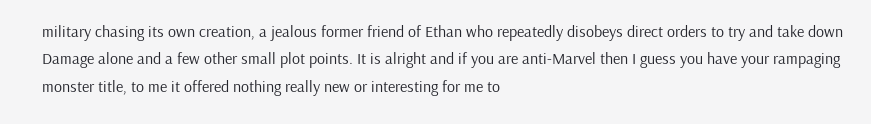military chasing its own creation, a jealous former friend of Ethan who repeatedly disobeys direct orders to try and take down Damage alone and a few other small plot points. It is alright and if you are anti-Marvel then I guess you have your rampaging monster title, to me it offered nothing really new or interesting for me to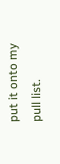put it onto my pull list.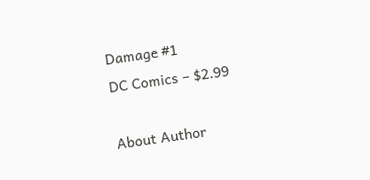Damage #1
DC Comics – $2.99

About Author